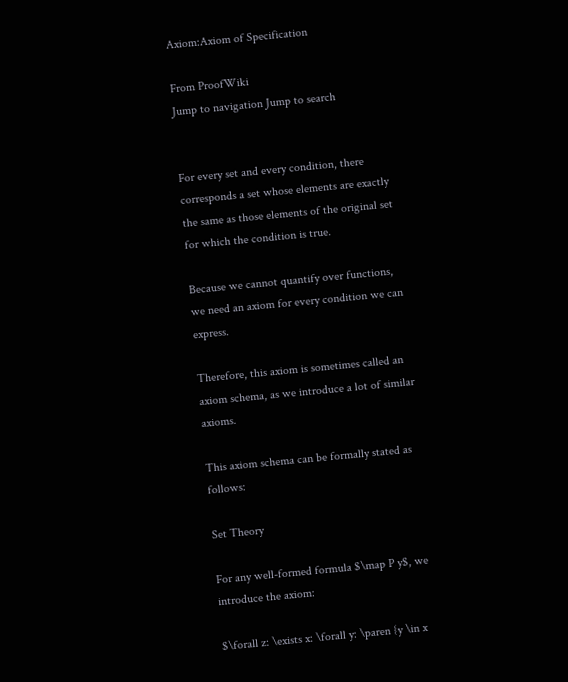Axiom:Axiom of Specification

From ProofWiki
Jump to navigation Jump to search


For every set and every condition, there corresponds a set whose elements are exactly the same as those elements of the original set for which the condition is true.

Because we cannot quantify over functions, we need an axiom for every condition we can express.

Therefore, this axiom is sometimes called an axiom schema, as we introduce a lot of similar axioms.

This axiom schema can be formally stated as follows:

Set Theory

For any well-formed formula $\map P y$, we introduce the axiom:

$\forall z: \exists x: \forall y: \paren {y \in x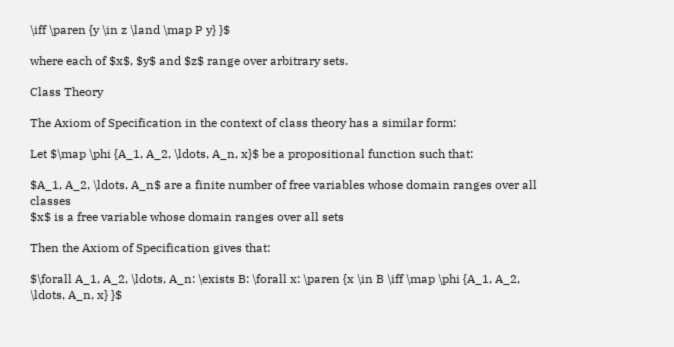\iff \paren {y \in z \land \map P y} }$

where each of $x$, $y$ and $z$ range over arbitrary sets.

Class Theory

The Axiom of Specification in the context of class theory has a similar form:

Let $\map \phi {A_1, A_2, \ldots, A_n, x}$ be a propositional function such that:

$A_1, A_2, \ldots, A_n$ are a finite number of free variables whose domain ranges over all classes
$x$ is a free variable whose domain ranges over all sets

Then the Axiom of Specification gives that:

$\forall A_1, A_2, \ldots, A_n: \exists B: \forall x: \paren {x \in B \iff \map \phi {A_1, A_2, \ldots, A_n, x} }$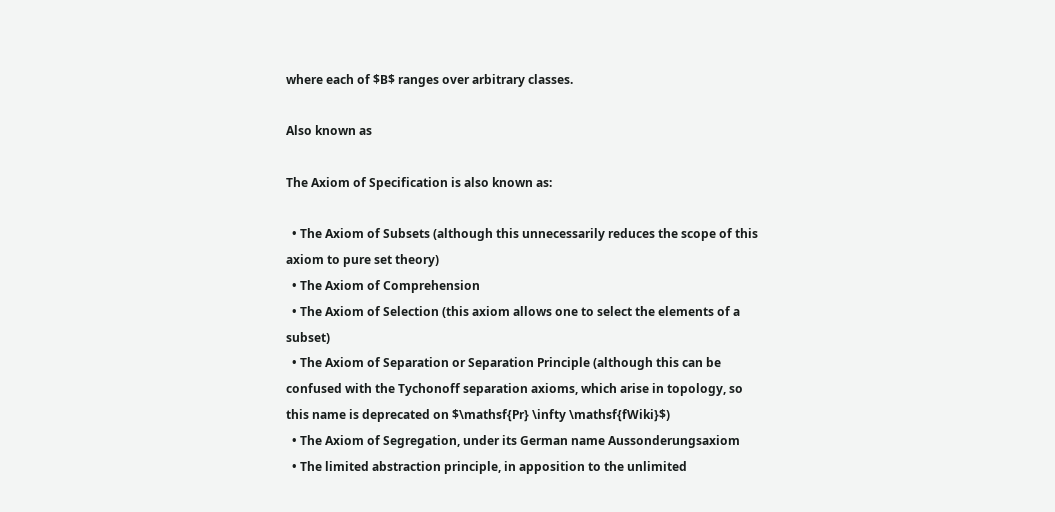where each of $B$ ranges over arbitrary classes.

Also known as

The Axiom of Specification is also known as:

  • The Axiom of Subsets (although this unnecessarily reduces the scope of this axiom to pure set theory)
  • The Axiom of Comprehension
  • The Axiom of Selection (this axiom allows one to select the elements of a subset)
  • The Axiom of Separation or Separation Principle (although this can be confused with the Tychonoff separation axioms, which arise in topology, so this name is deprecated on $\mathsf{Pr} \infty \mathsf{fWiki}$)
  • The Axiom of Segregation, under its German name Aussonderungsaxiom
  • The limited abstraction principle, in apposition to the unlimited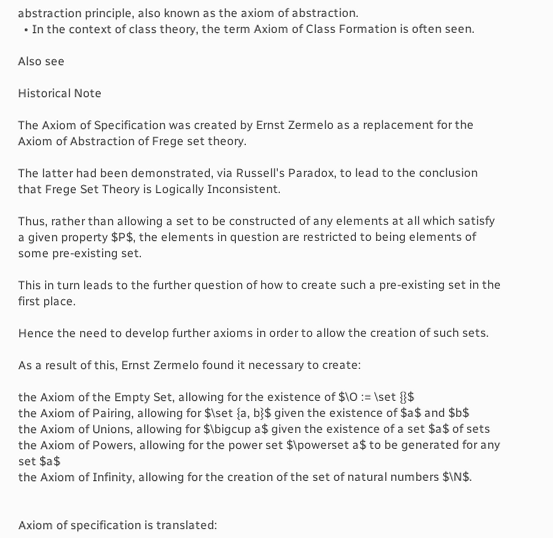abstraction principle, also known as the axiom of abstraction.
  • In the context of class theory, the term Axiom of Class Formation is often seen.

Also see

Historical Note

The Axiom of Specification was created by Ernst Zermelo as a replacement for the Axiom of Abstraction of Frege set theory.

The latter had been demonstrated, via Russell's Paradox, to lead to the conclusion that Frege Set Theory is Logically Inconsistent.

Thus, rather than allowing a set to be constructed of any elements at all which satisfy a given property $P$, the elements in question are restricted to being elements of some pre-existing set.

This in turn leads to the further question of how to create such a pre-existing set in the first place.

Hence the need to develop further axioms in order to allow the creation of such sets.

As a result of this, Ernst Zermelo found it necessary to create:

the Axiom of the Empty Set, allowing for the existence of $\O := \set {}$
the Axiom of Pairing, allowing for $\set {a, b}$ given the existence of $a$ and $b$
the Axiom of Unions, allowing for $\bigcup a$ given the existence of a set $a$ of sets
the Axiom of Powers, allowing for the power set $\powerset a$ to be generated for any set $a$
the Axiom of Infinity, allowing for the creation of the set of natural numbers $\N$.


Axiom of specification is translated: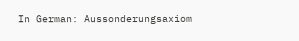In German: Aussonderungsaxiom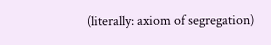(literally: axiom of segregation)